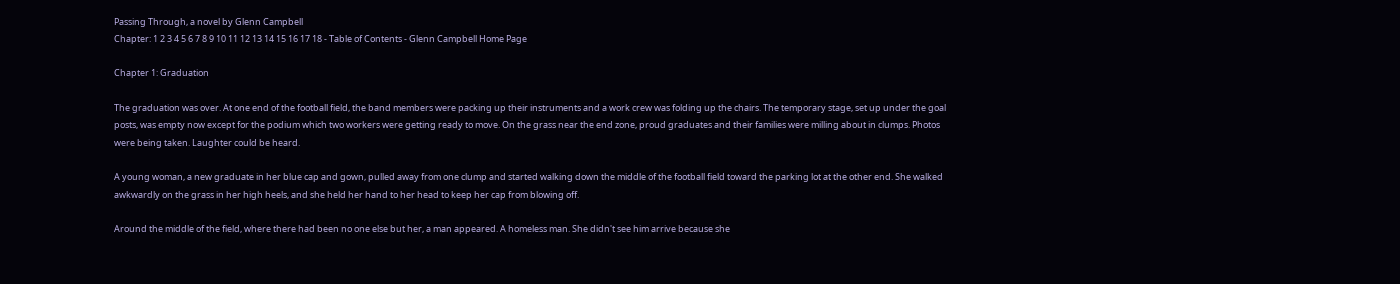Passing Through, a novel by Glenn Campbell
Chapter: 1 2 3 4 5 6 7 8 9 10 11 12 13 14 15 16 17 18 - Table of Contents - Glenn Campbell Home Page

Chapter 1: Graduation

The graduation was over. At one end of the football field, the band members were packing up their instruments and a work crew was folding up the chairs. The temporary stage, set up under the goal posts, was empty now except for the podium which two workers were getting ready to move. On the grass near the end zone, proud graduates and their families were milling about in clumps. Photos were being taken. Laughter could be heard.

A young woman, a new graduate in her blue cap and gown, pulled away from one clump and started walking down the middle of the football field toward the parking lot at the other end. She walked awkwardly on the grass in her high heels, and she held her hand to her head to keep her cap from blowing off.

Around the middle of the field, where there had been no one else but her, a man appeared. A homeless man. She didn't see him arrive because she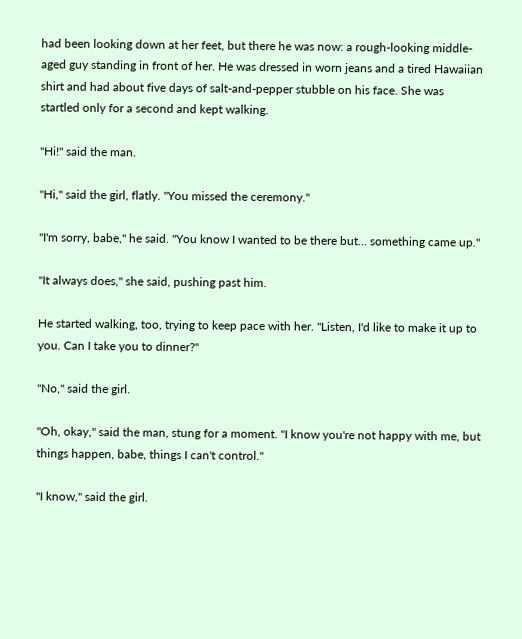had been looking down at her feet, but there he was now: a rough-looking middle-aged guy standing in front of her. He was dressed in worn jeans and a tired Hawaiian shirt and had about five days of salt-and-pepper stubble on his face. She was startled only for a second and kept walking.

"Hi!" said the man.

"Hi," said the girl, flatly. "You missed the ceremony."

"I'm sorry, babe," he said. "You know I wanted to be there but... something came up."

"It always does," she said, pushing past him.

He started walking, too, trying to keep pace with her. "Listen, I'd like to make it up to you. Can I take you to dinner?"

"No," said the girl.

"Oh, okay," said the man, stung for a moment. "I know you're not happy with me, but things happen, babe, things I can't control."

"I know," said the girl.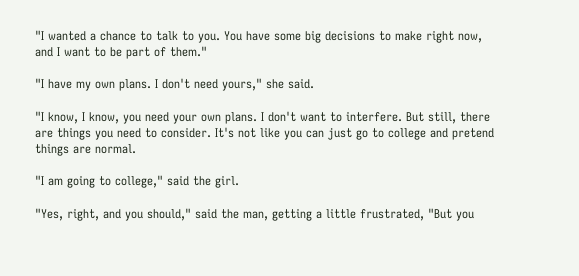"I wanted a chance to talk to you. You have some big decisions to make right now, and I want to be part of them."

"I have my own plans. I don't need yours," she said.

"I know, I know, you need your own plans. I don't want to interfere. But still, there are things you need to consider. It's not like you can just go to college and pretend things are normal.

"I am going to college," said the girl.

"Yes, right, and you should," said the man, getting a little frustrated, "But you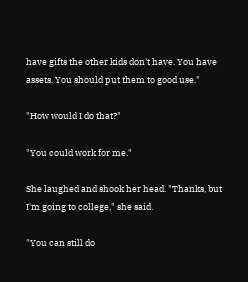have gifts the other kids don't have. You have assets. You should put them to good use."

"How would I do that?"

"You could work for me."

She laughed and shook her head. "Thanks, but I'm going to college," she said.

"You can still do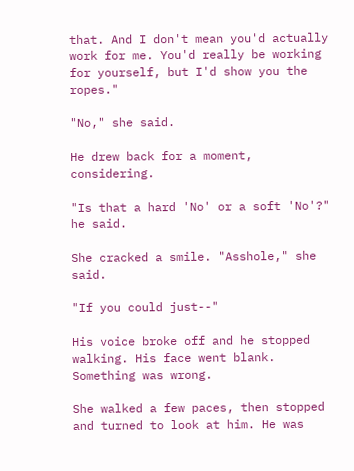that. And I don't mean you'd actually work for me. You'd really be working for yourself, but I'd show you the ropes."

"No," she said.

He drew back for a moment, considering.

"Is that a hard 'No' or a soft 'No'?" he said.

She cracked a smile. "Asshole," she said.

"If you could just--"

His voice broke off and he stopped walking. His face went blank. Something was wrong.

She walked a few paces, then stopped and turned to look at him. He was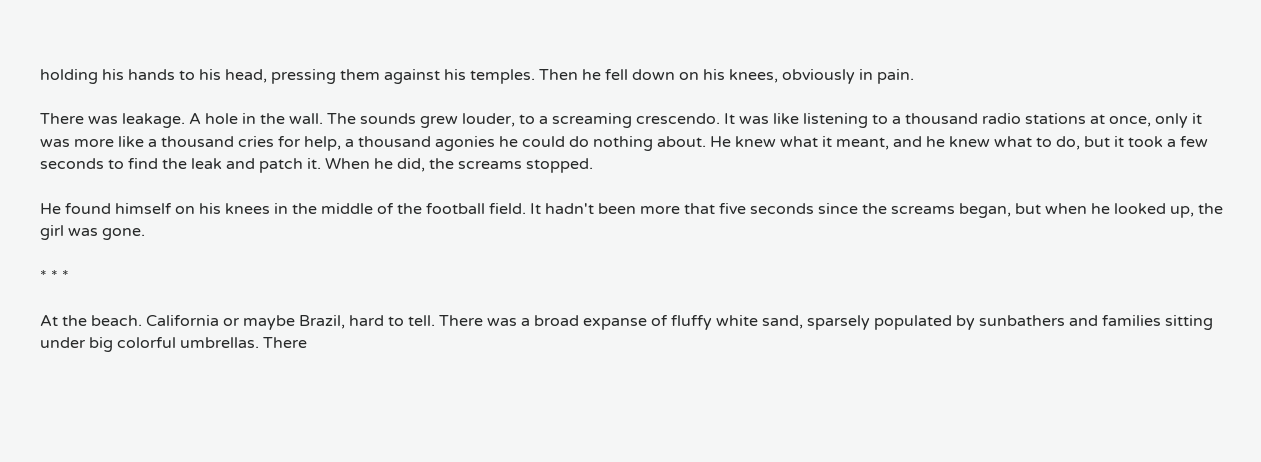holding his hands to his head, pressing them against his temples. Then he fell down on his knees, obviously in pain.

There was leakage. A hole in the wall. The sounds grew louder, to a screaming crescendo. It was like listening to a thousand radio stations at once, only it was more like a thousand cries for help, a thousand agonies he could do nothing about. He knew what it meant, and he knew what to do, but it took a few seconds to find the leak and patch it. When he did, the screams stopped.

He found himself on his knees in the middle of the football field. It hadn't been more that five seconds since the screams began, but when he looked up, the girl was gone.

* * *

At the beach. California or maybe Brazil, hard to tell. There was a broad expanse of fluffy white sand, sparsely populated by sunbathers and families sitting under big colorful umbrellas. There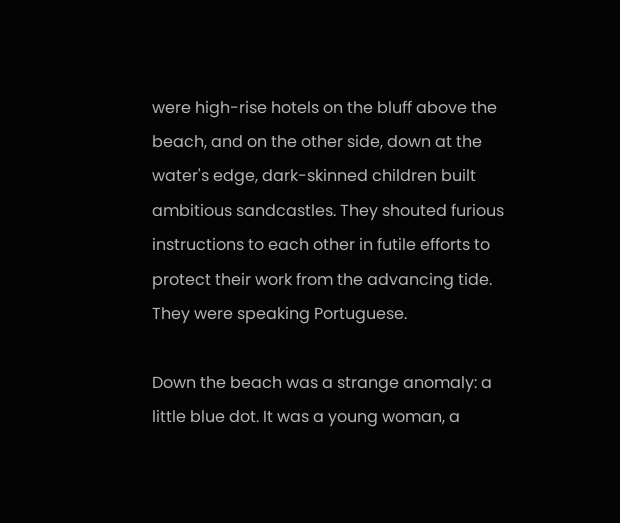were high-rise hotels on the bluff above the beach, and on the other side, down at the water's edge, dark-skinned children built ambitious sandcastles. They shouted furious instructions to each other in futile efforts to protect their work from the advancing tide. They were speaking Portuguese.

Down the beach was a strange anomaly: a little blue dot. It was a young woman, a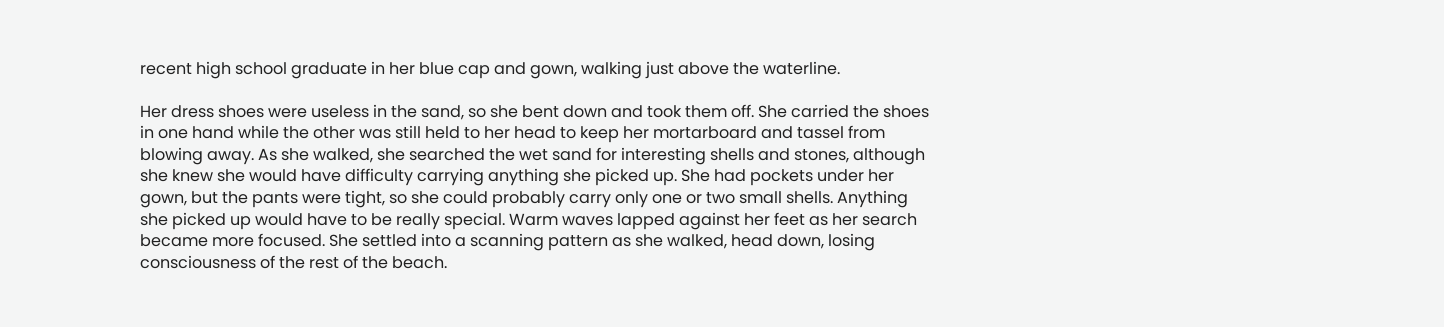recent high school graduate in her blue cap and gown, walking just above the waterline.

Her dress shoes were useless in the sand, so she bent down and took them off. She carried the shoes in one hand while the other was still held to her head to keep her mortarboard and tassel from blowing away. As she walked, she searched the wet sand for interesting shells and stones, although she knew she would have difficulty carrying anything she picked up. She had pockets under her gown, but the pants were tight, so she could probably carry only one or two small shells. Anything she picked up would have to be really special. Warm waves lapped against her feet as her search became more focused. She settled into a scanning pattern as she walked, head down, losing consciousness of the rest of the beach.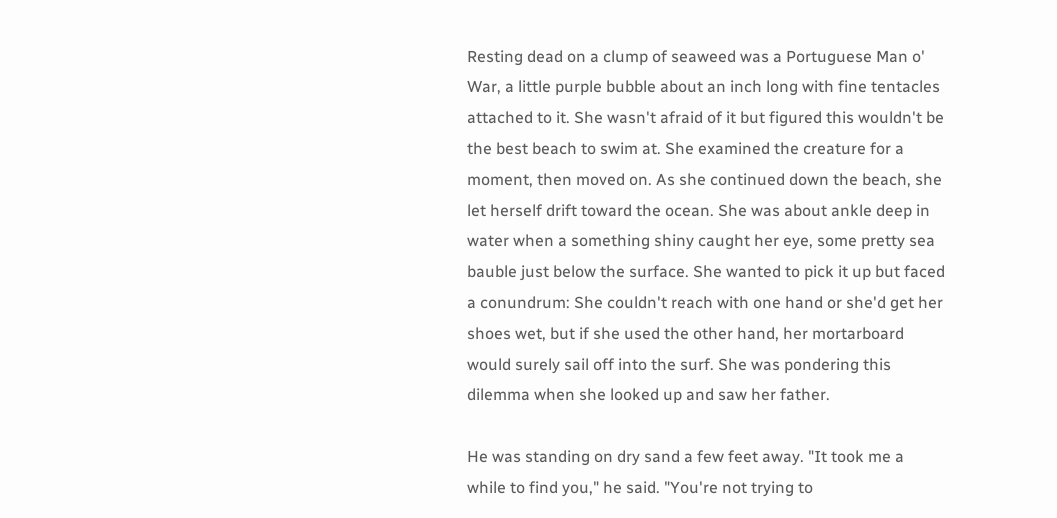Resting dead on a clump of seaweed was a Portuguese Man o' War, a little purple bubble about an inch long with fine tentacles attached to it. She wasn't afraid of it but figured this wouldn't be the best beach to swim at. She examined the creature for a moment, then moved on. As she continued down the beach, she let herself drift toward the ocean. She was about ankle deep in water when a something shiny caught her eye, some pretty sea bauble just below the surface. She wanted to pick it up but faced a conundrum: She couldn't reach with one hand or she'd get her shoes wet, but if she used the other hand, her mortarboard would surely sail off into the surf. She was pondering this dilemma when she looked up and saw her father.

He was standing on dry sand a few feet away. "It took me a while to find you," he said. "You're not trying to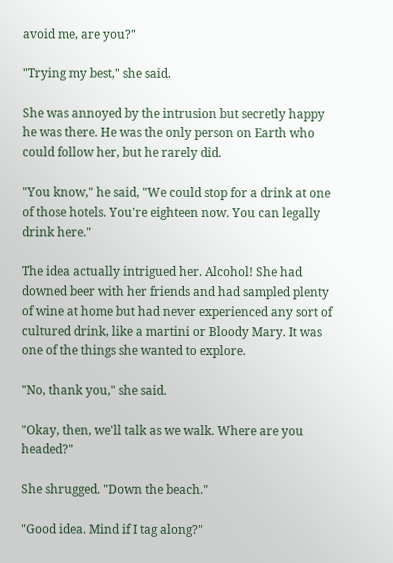avoid me, are you?"

"Trying my best," she said.

She was annoyed by the intrusion but secretly happy he was there. He was the only person on Earth who could follow her, but he rarely did.

"You know," he said, "We could stop for a drink at one of those hotels. You're eighteen now. You can legally drink here."

The idea actually intrigued her. Alcohol! She had downed beer with her friends and had sampled plenty of wine at home but had never experienced any sort of cultured drink, like a martini or Bloody Mary. It was one of the things she wanted to explore.

"No, thank you," she said.

"Okay, then, we'll talk as we walk. Where are you headed?"

She shrugged. "Down the beach."

"Good idea. Mind if I tag along?"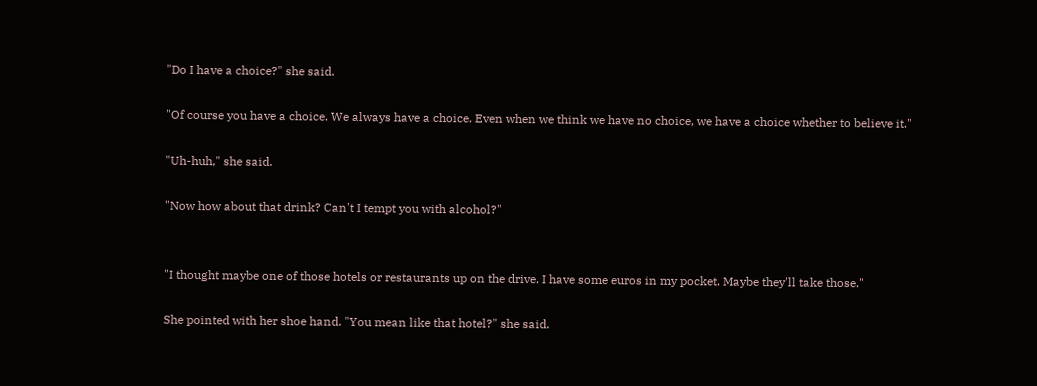"Do I have a choice?" she said.

"Of course you have a choice. We always have a choice. Even when we think we have no choice, we have a choice whether to believe it."

"Uh-huh," she said.

"Now how about that drink? Can't I tempt you with alcohol?"


"I thought maybe one of those hotels or restaurants up on the drive. I have some euros in my pocket. Maybe they'll take those."

She pointed with her shoe hand. "You mean like that hotel?" she said.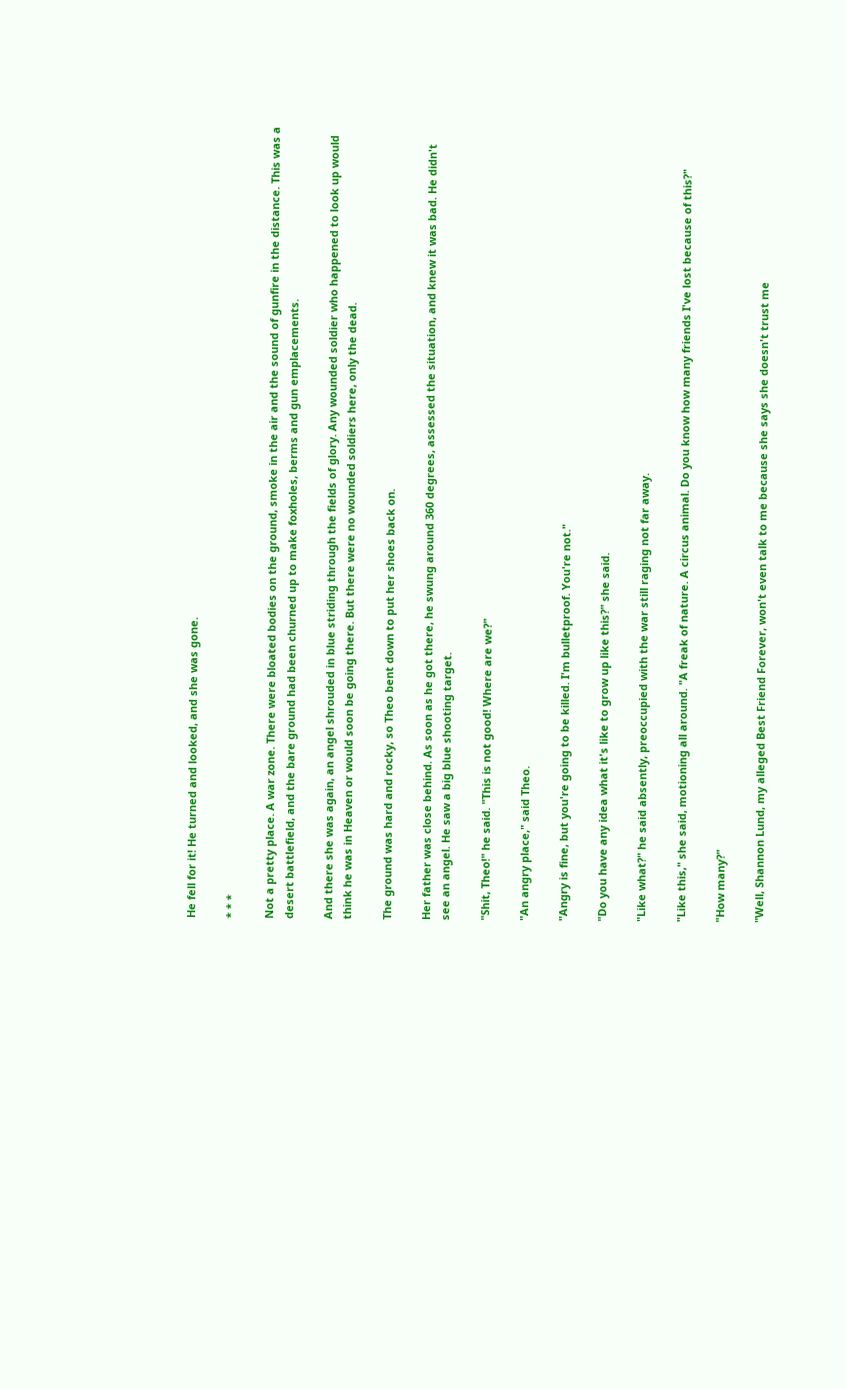He fell for it! He turned and looked, and she was gone.

* * *

Not a pretty place. A war zone. There were bloated bodies on the ground, smoke in the air and the sound of gunfire in the distance. This was a desert battlefield, and the bare ground had been churned up to make foxholes, berms and gun emplacements.

And there she was again, an angel shrouded in blue striding through the fields of glory. Any wounded soldier who happened to look up would think he was in Heaven or would soon be going there. But there were no wounded soldiers here, only the dead.

The ground was hard and rocky, so Theo bent down to put her shoes back on.

Her father was close behind. As soon as he got there, he swung around 360 degrees, assessed the situation, and knew it was bad. He didn't see an angel. He saw a big blue shooting target.

"Shit, Theo!" he said. "This is not good! Where are we?"

"An angry place," said Theo.

"Angry is fine, but you're going to be killed. I'm bulletproof. You're not."

"Do you have any idea what it's like to grow up like this?" she said.

"Like what?" he said absently, preoccupied with the war still raging not far away.

"Like this," she said, motioning all around. "A freak of nature. A circus animal. Do you know how many friends I've lost because of this?"

"How many?"

"Well, Shannon Lund, my alleged Best Friend Forever, won't even talk to me because she says she doesn't trust me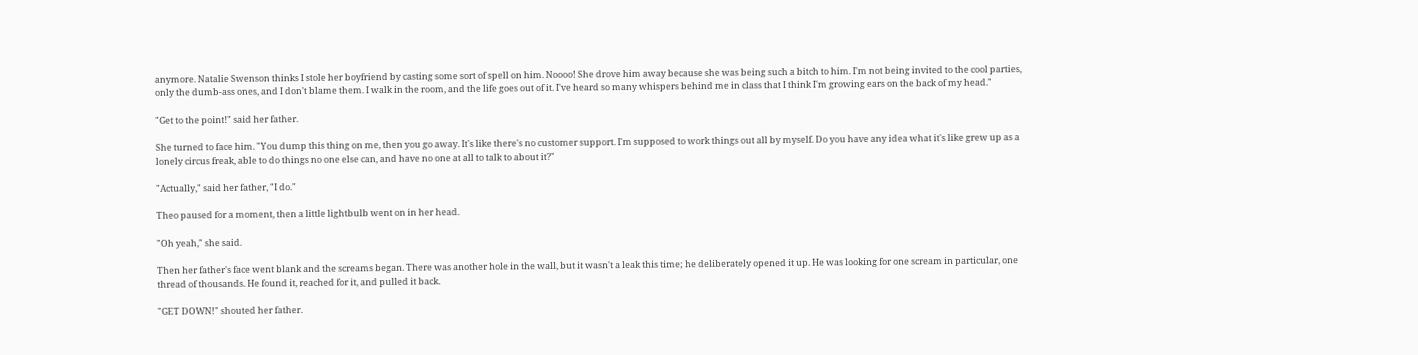anymore. Natalie Swenson thinks I stole her boyfriend by casting some sort of spell on him. Noooo! She drove him away because she was being such a bitch to him. I'm not being invited to the cool parties, only the dumb-ass ones, and I don't blame them. I walk in the room, and the life goes out of it. I've heard so many whispers behind me in class that I think I'm growing ears on the back of my head."

"Get to the point!" said her father.

She turned to face him. "You dump this thing on me, then you go away. It's like there's no customer support. I'm supposed to work things out all by myself. Do you have any idea what it's like grew up as a lonely circus freak, able to do things no one else can, and have no one at all to talk to about it?"

"Actually," said her father, "I do."

Theo paused for a moment, then a little lightbulb went on in her head.

"Oh yeah," she said.

Then her father's face went blank and the screams began. There was another hole in the wall, but it wasn't a leak this time; he deliberately opened it up. He was looking for one scream in particular, one thread of thousands. He found it, reached for it, and pulled it back.

"GET DOWN!" shouted her father.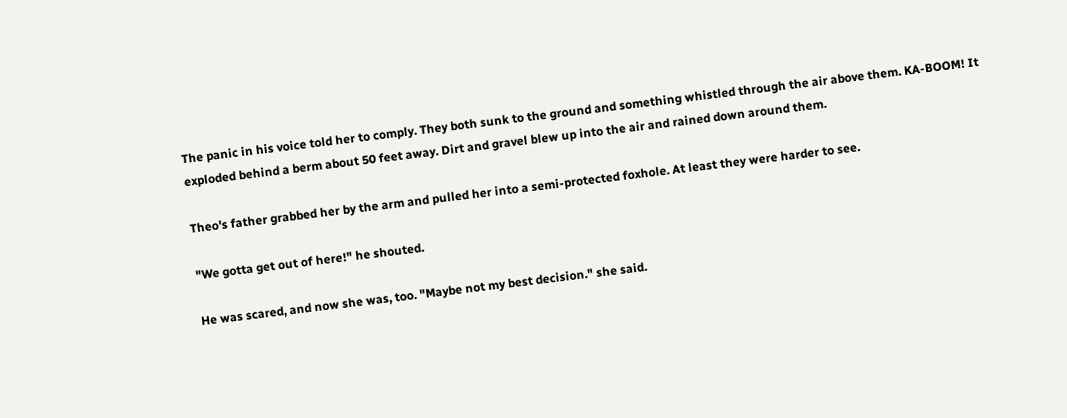The panic in his voice told her to comply. They both sunk to the ground and something whistled through the air above them. KA-BOOM! It exploded behind a berm about 50 feet away. Dirt and gravel blew up into the air and rained down around them.

Theo's father grabbed her by the arm and pulled her into a semi-protected foxhole. At least they were harder to see.

"We gotta get out of here!" he shouted.

He was scared, and now she was, too. "Maybe not my best decision." she said.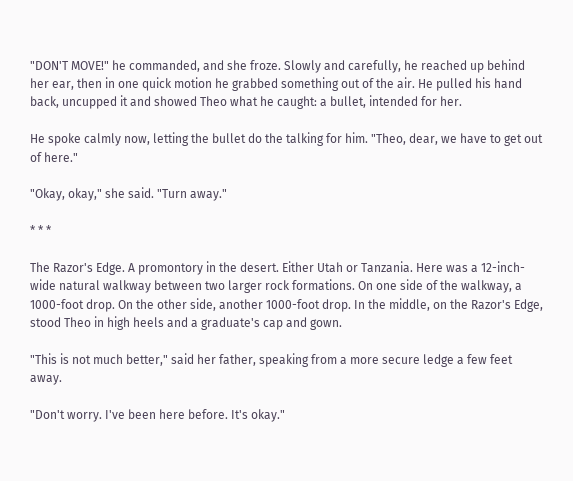"DON'T MOVE!" he commanded, and she froze. Slowly and carefully, he reached up behind her ear, then in one quick motion he grabbed something out of the air. He pulled his hand back, uncupped it and showed Theo what he caught: a bullet, intended for her.

He spoke calmly now, letting the bullet do the talking for him. "Theo, dear, we have to get out of here."

"Okay, okay," she said. "Turn away."

* * *

The Razor's Edge. A promontory in the desert. Either Utah or Tanzania. Here was a 12-inch-wide natural walkway between two larger rock formations. On one side of the walkway, a 1000-foot drop. On the other side, another 1000-foot drop. In the middle, on the Razor's Edge, stood Theo in high heels and a graduate's cap and gown.

"This is not much better," said her father, speaking from a more secure ledge a few feet away.

"Don't worry. I've been here before. It's okay."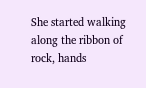She started walking along the ribbon of rock, hands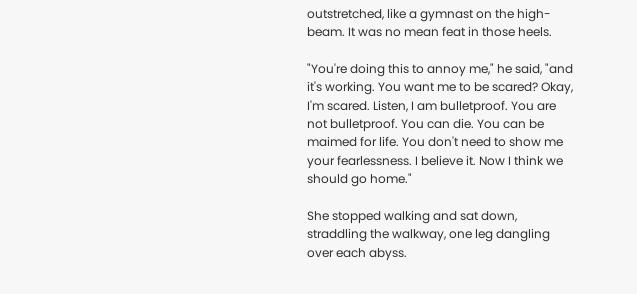outstretched, like a gymnast on the high-beam. It was no mean feat in those heels.

"You're doing this to annoy me," he said, "and it's working. You want me to be scared? Okay, I'm scared. Listen, I am bulletproof. You are not bulletproof. You can die. You can be maimed for life. You don't need to show me your fearlessness. I believe it. Now I think we should go home."

She stopped walking and sat down, straddling the walkway, one leg dangling over each abyss.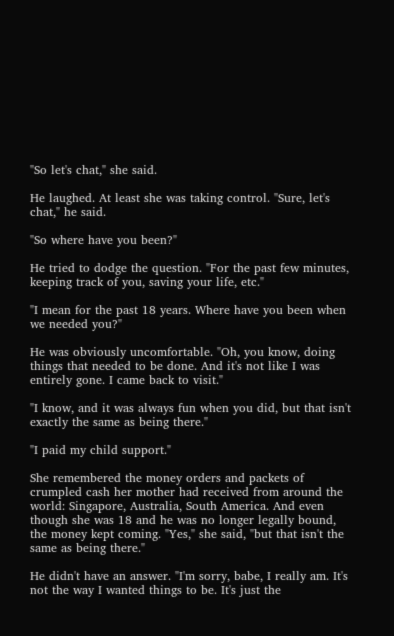"So let's chat," she said.

He laughed. At least she was taking control. "Sure, let's chat," he said.

"So where have you been?"

He tried to dodge the question. "For the past few minutes, keeping track of you, saving your life, etc."

"I mean for the past 18 years. Where have you been when we needed you?"

He was obviously uncomfortable. "Oh, you know, doing things that needed to be done. And it's not like I was entirely gone. I came back to visit."

"I know, and it was always fun when you did, but that isn't exactly the same as being there."

"I paid my child support."

She remembered the money orders and packets of crumpled cash her mother had received from around the world: Singapore, Australia, South America. And even though she was 18 and he was no longer legally bound, the money kept coming. "Yes," she said, "but that isn't the same as being there."

He didn't have an answer. "I'm sorry, babe, I really am. It's not the way I wanted things to be. It's just the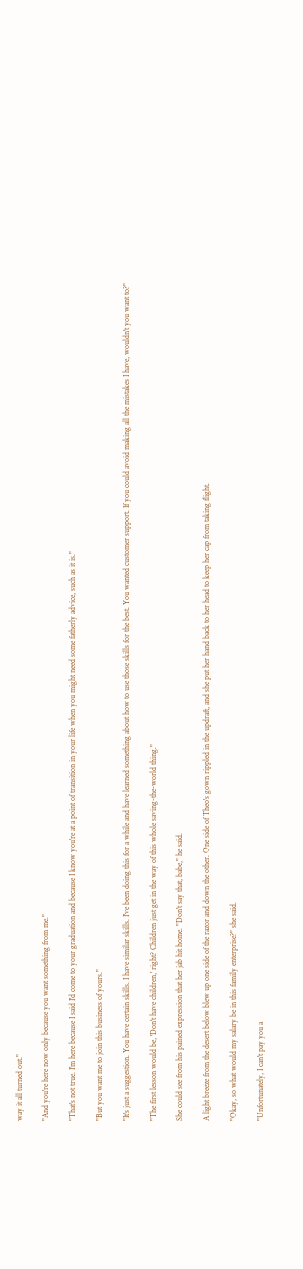way it all turned out."

"And you're here now only because you want something from me."

"That's not true. I'm here because I said I'd come to your graduation and because I know you're at a point of transition in your life when you might need some fatherly advice, such as it is."

"But you want me to join this business of yours."

"It's just a suggestion. You have certain skills. I have similar skills. I've been doing this for a while and have learned something about how to use those skills for the best. You wanted customer support. If you could avoid making all the mistakes I have, wouldn't you want to?"

"The first lesson would be, 'Don't have children,' right? Children just get in the way of this whole saving-the-world thing."

She could see from his pained expression that her jab hit home. "Don't say that, babe," he said.

A light breeze from the desert below blew up one side of the razor and down the other. One side of Theo's gown rippled in the updraft, and she put her hand back to her head to keep her cap from taking flight.

"Okay, so what would my salary be in this family enterprise?" she said.

"Unfortunately, I can't pay you a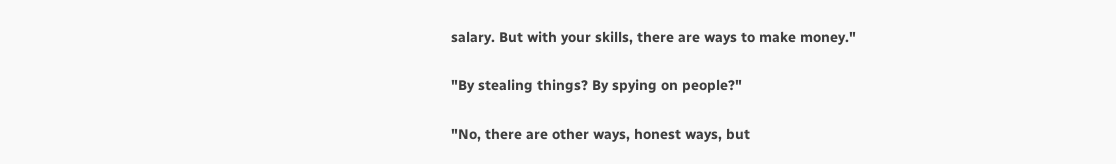salary. But with your skills, there are ways to make money."

"By stealing things? By spying on people?"

"No, there are other ways, honest ways, but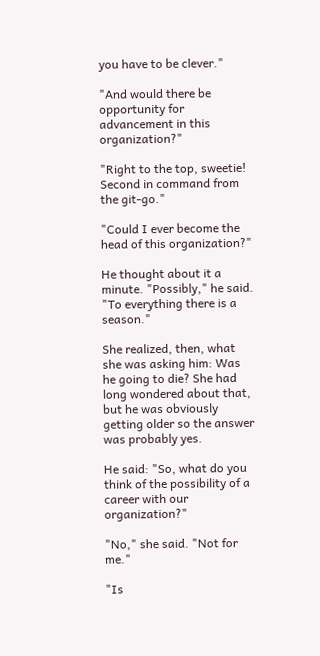you have to be clever."

"And would there be opportunity for advancement in this organization?"

"Right to the top, sweetie! Second in command from the git-go."

"Could I ever become the head of this organization?"

He thought about it a minute. "Possibly," he said. "To everything there is a season."

She realized, then, what she was asking him: Was he going to die? She had long wondered about that, but he was obviously getting older so the answer was probably yes.

He said: "So, what do you think of the possibility of a career with our organization?"

"No," she said. "Not for me."

"Is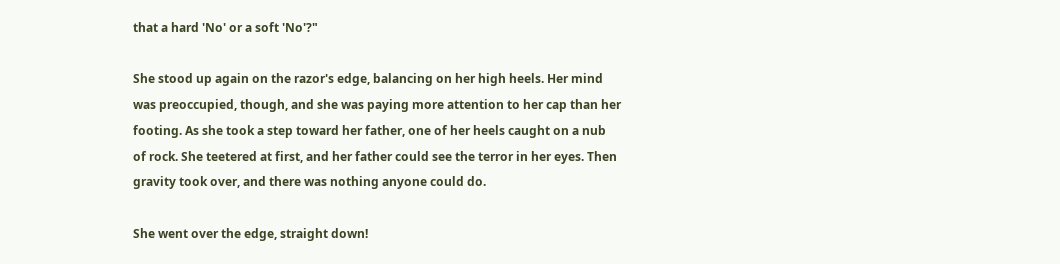that a hard 'No' or a soft 'No'?"

She stood up again on the razor's edge, balancing on her high heels. Her mind was preoccupied, though, and she was paying more attention to her cap than her footing. As she took a step toward her father, one of her heels caught on a nub of rock. She teetered at first, and her father could see the terror in her eyes. Then gravity took over, and there was nothing anyone could do.

She went over the edge, straight down!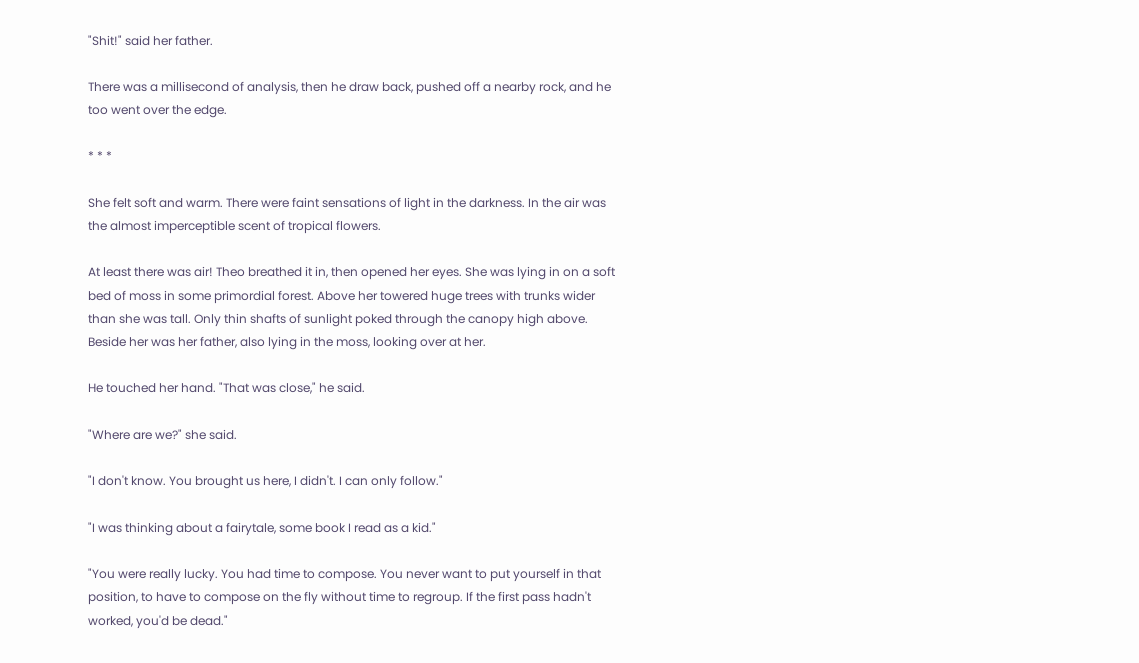"Shit!" said her father.

There was a millisecond of analysis, then he draw back, pushed off a nearby rock, and he too went over the edge.

* * *

She felt soft and warm. There were faint sensations of light in the darkness. In the air was the almost imperceptible scent of tropical flowers.

At least there was air! Theo breathed it in, then opened her eyes. She was lying in on a soft bed of moss in some primordial forest. Above her towered huge trees with trunks wider than she was tall. Only thin shafts of sunlight poked through the canopy high above. Beside her was her father, also lying in the moss, looking over at her.

He touched her hand. "That was close," he said.

"Where are we?" she said.

"I don't know. You brought us here, I didn't. I can only follow."

"I was thinking about a fairytale, some book I read as a kid."

"You were really lucky. You had time to compose. You never want to put yourself in that position, to have to compose on the fly without time to regroup. If the first pass hadn't worked, you'd be dead."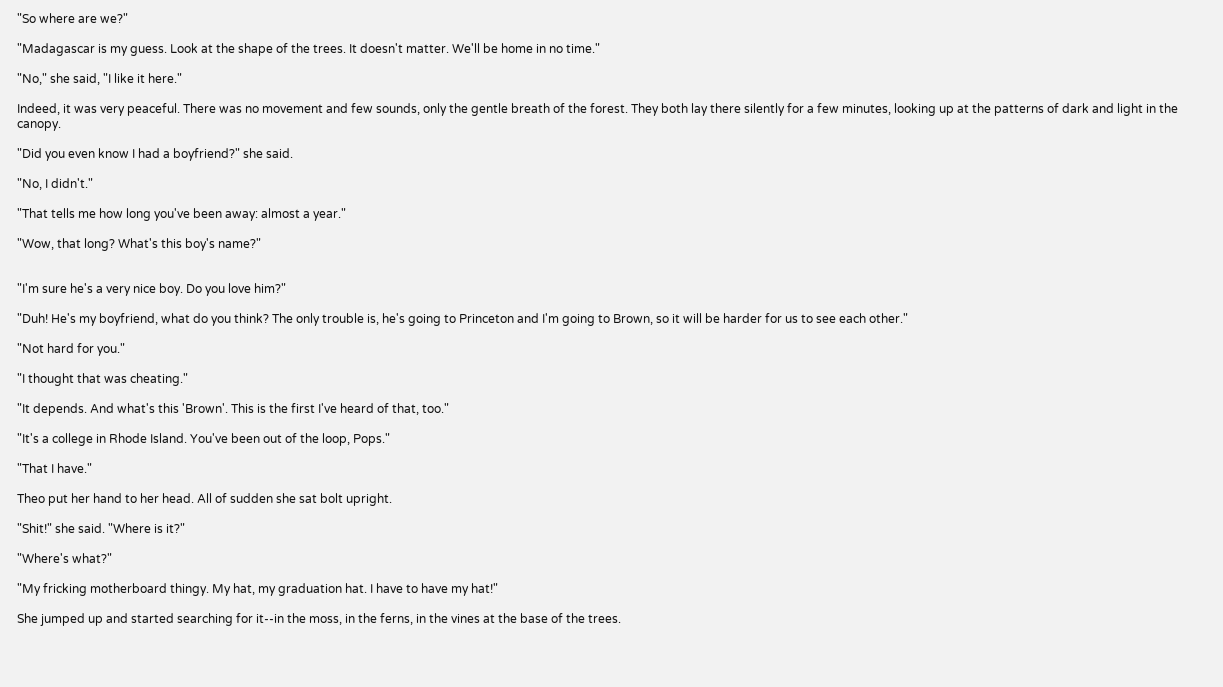"So where are we?"

"Madagascar is my guess. Look at the shape of the trees. It doesn't matter. We'll be home in no time."

"No," she said, "I like it here."

Indeed, it was very peaceful. There was no movement and few sounds, only the gentle breath of the forest. They both lay there silently for a few minutes, looking up at the patterns of dark and light in the canopy.

"Did you even know I had a boyfriend?" she said.

"No, I didn't."

"That tells me how long you've been away: almost a year."

"Wow, that long? What's this boy's name?"


"I'm sure he's a very nice boy. Do you love him?"

"Duh! He's my boyfriend, what do you think? The only trouble is, he's going to Princeton and I'm going to Brown, so it will be harder for us to see each other."

"Not hard for you."

"I thought that was cheating."

"It depends. And what's this 'Brown'. This is the first I've heard of that, too."

"It's a college in Rhode Island. You've been out of the loop, Pops."

"That I have."

Theo put her hand to her head. All of sudden she sat bolt upright.

"Shit!" she said. "Where is it?"

"Where's what?"

"My fricking motherboard thingy. My hat, my graduation hat. I have to have my hat!"

She jumped up and started searching for it--in the moss, in the ferns, in the vines at the base of the trees.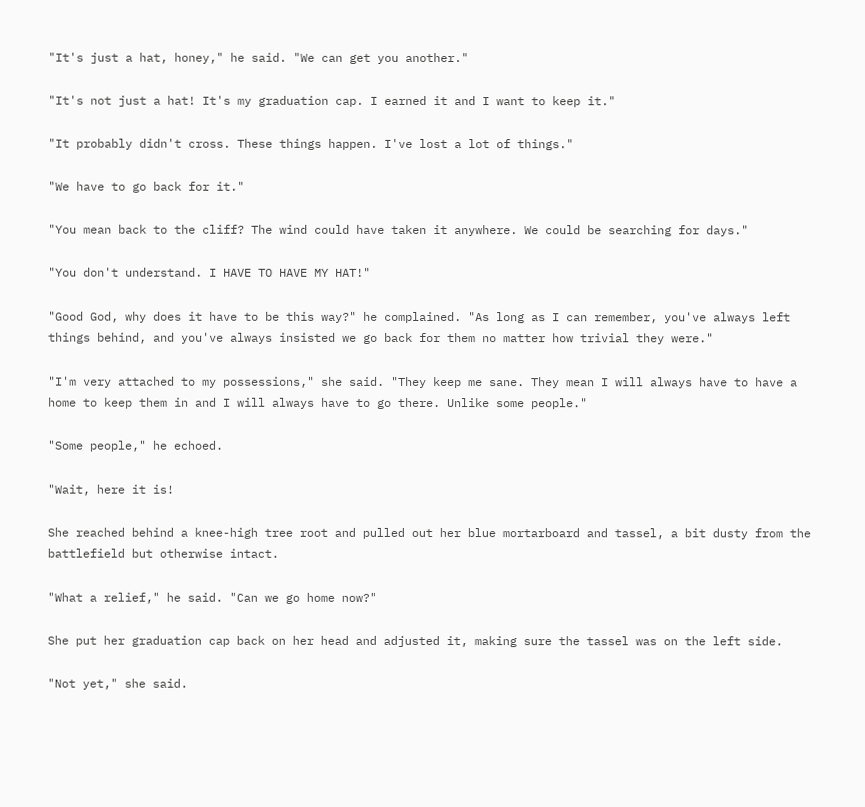"It's just a hat, honey," he said. "We can get you another."

"It's not just a hat! It's my graduation cap. I earned it and I want to keep it."

"It probably didn't cross. These things happen. I've lost a lot of things."

"We have to go back for it."

"You mean back to the cliff? The wind could have taken it anywhere. We could be searching for days."

"You don't understand. I HAVE TO HAVE MY HAT!"

"Good God, why does it have to be this way?" he complained. "As long as I can remember, you've always left things behind, and you've always insisted we go back for them no matter how trivial they were."

"I'm very attached to my possessions," she said. "They keep me sane. They mean I will always have to have a home to keep them in and I will always have to go there. Unlike some people."

"Some people," he echoed.

"Wait, here it is!

She reached behind a knee-high tree root and pulled out her blue mortarboard and tassel, a bit dusty from the battlefield but otherwise intact.

"What a relief," he said. "Can we go home now?"

She put her graduation cap back on her head and adjusted it, making sure the tassel was on the left side.

"Not yet," she said.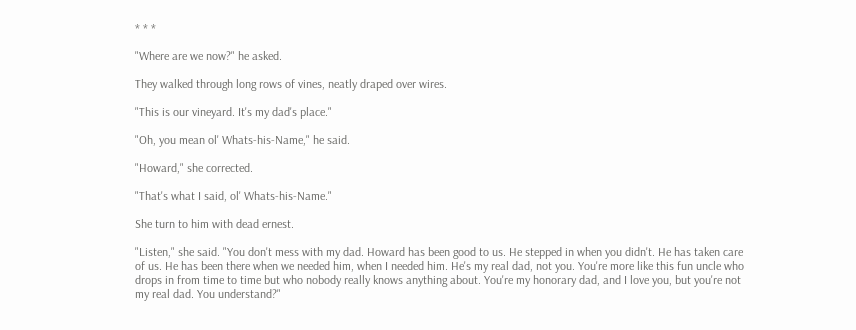* * *

"Where are we now?" he asked.

They walked through long rows of vines, neatly draped over wires.

"This is our vineyard. It's my dad's place."

"Oh, you mean ol' Whats-his-Name," he said.

"Howard," she corrected.

"That's what I said, ol' Whats-his-Name."

She turn to him with dead ernest.

"Listen," she said. "You don't mess with my dad. Howard has been good to us. He stepped in when you didn't. He has taken care of us. He has been there when we needed him, when I needed him. He's my real dad, not you. You're more like this fun uncle who drops in from time to time but who nobody really knows anything about. You're my honorary dad, and I love you, but you're not my real dad. You understand?"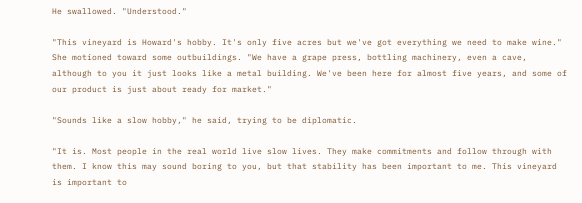He swallowed. "Understood."

"This vineyard is Howard's hobby. It's only five acres but we've got everything we need to make wine." She motioned toward some outbuildings. "We have a grape press, bottling machinery, even a cave, although to you it just looks like a metal building. We've been here for almost five years, and some of our product is just about ready for market."

"Sounds like a slow hobby," he said, trying to be diplomatic.

"It is. Most people in the real world live slow lives. They make commitments and follow through with them. I know this may sound boring to you, but that stability has been important to me. This vineyard is important to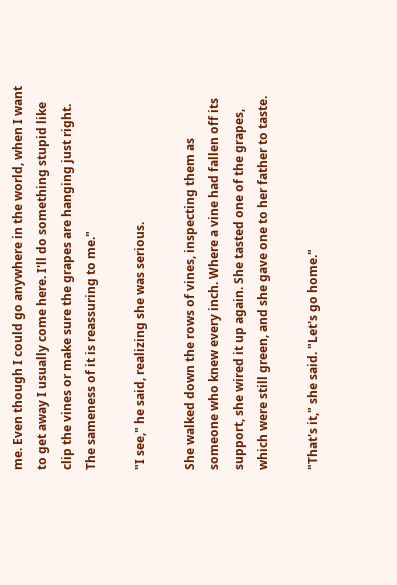me. Even though I could go anywhere in the world, when I want to get away I usually come here. I'll do something stupid like clip the vines or make sure the grapes are hanging just right. The sameness of it is reassuring to me."

"I see," he said, realizing she was serious.

She walked down the rows of vines, inspecting them as someone who knew every inch. Where a vine had fallen off its support, she wired it up again. She tasted one of the grapes, which were still green, and she gave one to her father to taste.

"That's it," she said. "Let's go home."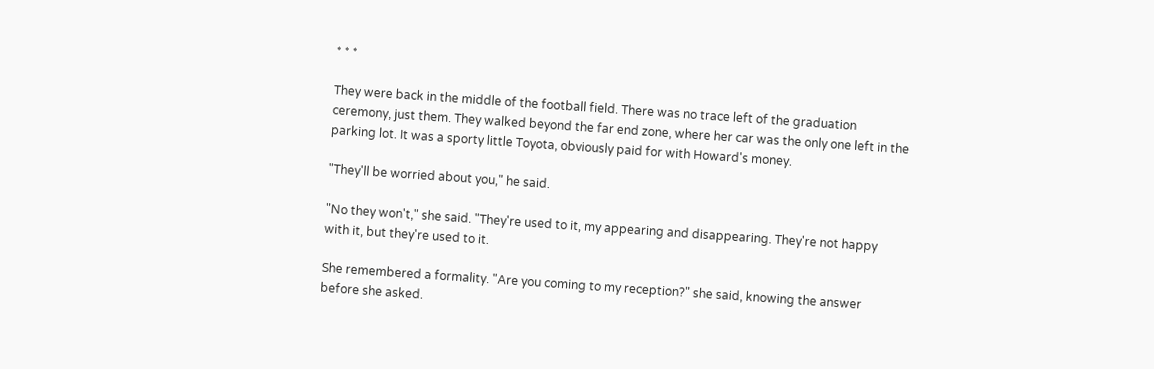* * *

They were back in the middle of the football field. There was no trace left of the graduation ceremony, just them. They walked beyond the far end zone, where her car was the only one left in the parking lot. It was a sporty little Toyota, obviously paid for with Howard's money.

"They'll be worried about you," he said.

"No they won't," she said. "They're used to it, my appearing and disappearing. They're not happy with it, but they're used to it.

She remembered a formality. "Are you coming to my reception?" she said, knowing the answer before she asked.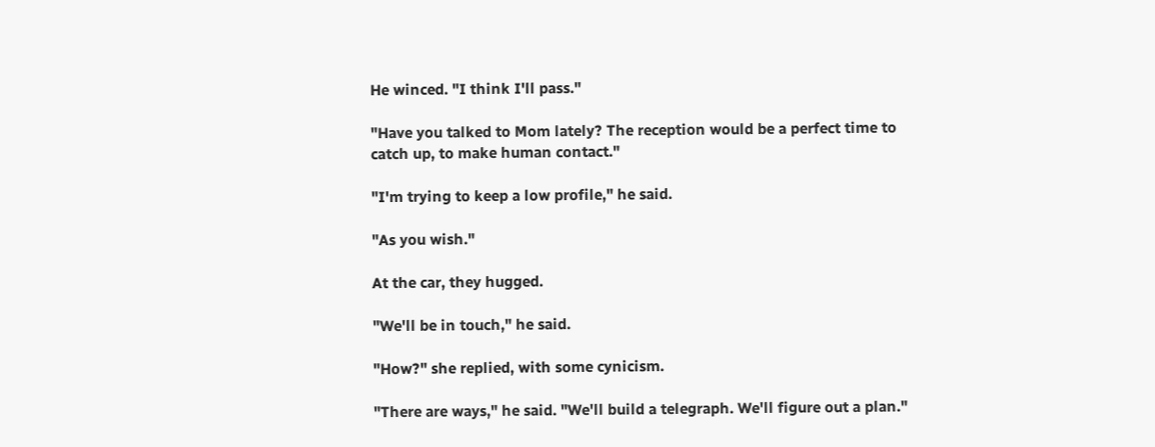He winced. "I think I'll pass."

"Have you talked to Mom lately? The reception would be a perfect time to catch up, to make human contact."

"I'm trying to keep a low profile," he said.

"As you wish."

At the car, they hugged.

"We'll be in touch," he said.

"How?" she replied, with some cynicism.

"There are ways," he said. "We'll build a telegraph. We'll figure out a plan."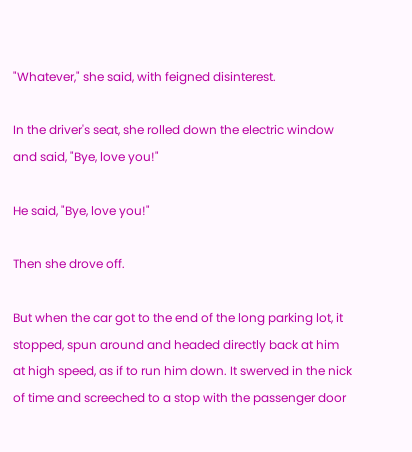"Whatever," she said, with feigned disinterest.

In the driver's seat, she rolled down the electric window and said, "Bye, love you!"

He said, "Bye, love you!"

Then she drove off.

But when the car got to the end of the long parking lot, it stopped, spun around and headed directly back at him at high speed, as if to run him down. It swerved in the nick of time and screeched to a stop with the passenger door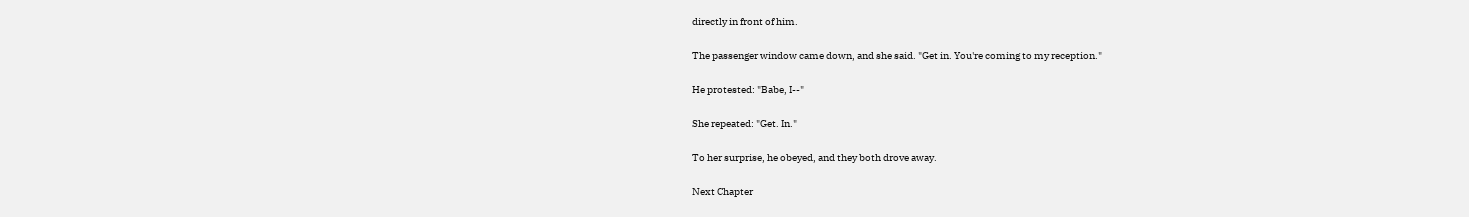directly in front of him.

The passenger window came down, and she said. "Get in. You're coming to my reception."

He protested: "Babe, I--"

She repeated: "Get. In."

To her surprise, he obeyed, and they both drove away.

Next Chapter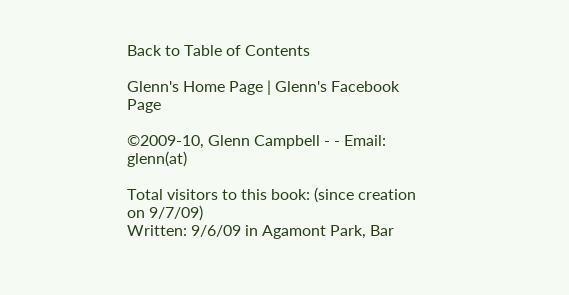Back to Table of Contents

Glenn's Home Page | Glenn's Facebook Page

©2009-10, Glenn Campbell - - Email: glenn(at)

Total visitors to this book: (since creation on 9/7/09)
Written: 9/6/09 in Agamont Park, Bar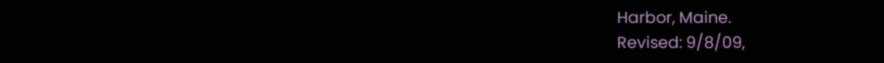Harbor, Maine.
Revised: 9/8/09,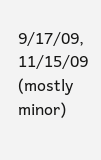9/17/09, 11/15/09 (mostly minor)